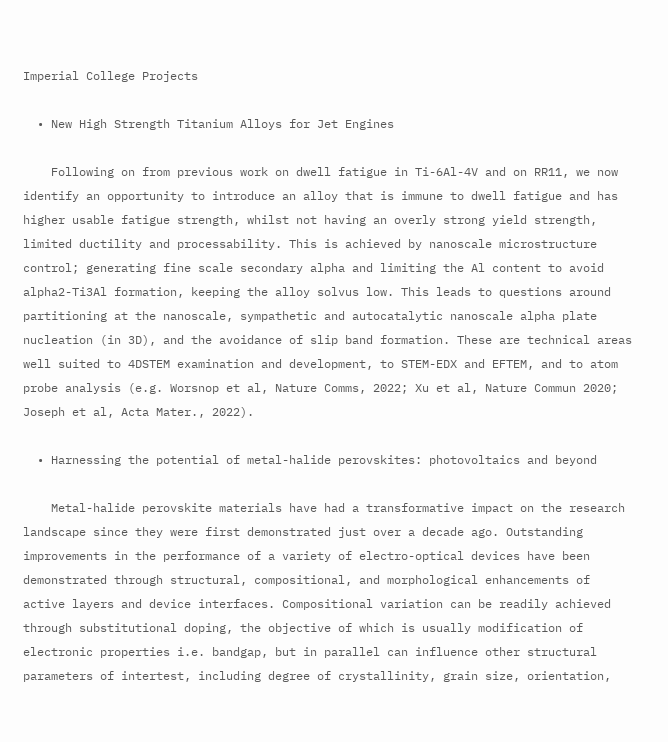Imperial College Projects

  • New High Strength Titanium Alloys for Jet Engines

    Following on from previous work on dwell fatigue in Ti-6Al-4V and on RR11, we now identify an opportunity to introduce an alloy that is immune to dwell fatigue and has higher usable fatigue strength, whilst not having an overly strong yield strength, limited ductility and processability. This is achieved by nanoscale microstructure control; generating fine scale secondary alpha and limiting the Al content to avoid alpha2-Ti3Al formation, keeping the alloy solvus low. This leads to questions around partitioning at the nanoscale, sympathetic and autocatalytic nanoscale alpha plate nucleation (in 3D), and the avoidance of slip band formation. These are technical areas well suited to 4DSTEM examination and development, to STEM-EDX and EFTEM, and to atom probe analysis (e.g. Worsnop et al, Nature Comms, 2022; Xu et al, Nature Commun 2020; Joseph et al, Acta Mater., 2022).

  • Harnessing the potential of metal-halide perovskites: photovoltaics and beyond

    Metal-halide perovskite materials have had a transformative impact on the research landscape since they were first demonstrated just over a decade ago. Outstanding improvements in the performance of a variety of electro-optical devices have been demonstrated through structural, compositional, and morphological enhancements of active layers and device interfaces. Compositional variation can be readily achieved through substitutional doping, the objective of which is usually modification of electronic properties i.e. bandgap, but in parallel can influence other structural parameters of intertest, including degree of crystallinity, grain size, orientation,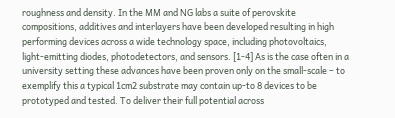roughness and density. In the MM and NG labs a suite of perovskite compositions, additives and interlayers have been developed resulting in high performing devices across a wide technology space, including photovoltaics, light-emitting diodes, photodetectors, and sensors. [1-4] As is the case often in a university setting these advances have been proven only on the small-scale – to exemplify this a typical 1cm2 substrate may contain up-to 8 devices to be prototyped and tested. To deliver their full potential across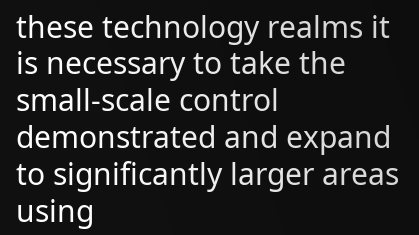these technology realms it is necessary to take the small-scale control demonstrated and expand to significantly larger areas using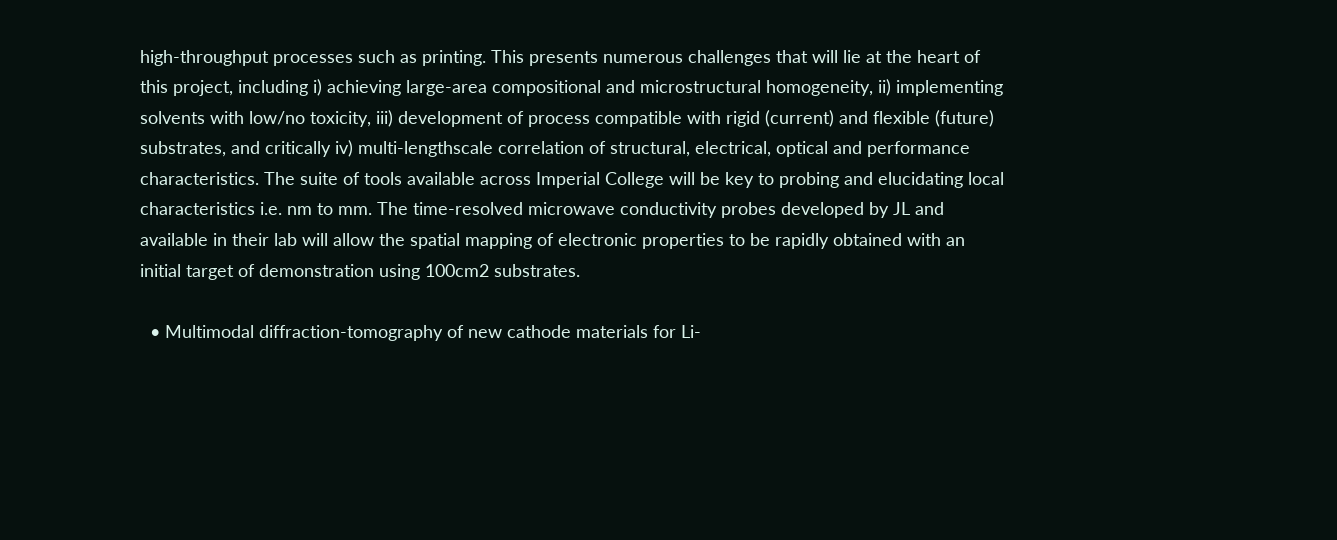high-throughput processes such as printing. This presents numerous challenges that will lie at the heart of this project, including i) achieving large-area compositional and microstructural homogeneity, ii) implementing solvents with low/no toxicity, iii) development of process compatible with rigid (current) and flexible (future) substrates, and critically iv) multi-lengthscale correlation of structural, electrical, optical and performance characteristics. The suite of tools available across Imperial College will be key to probing and elucidating local characteristics i.e. nm to mm. The time-resolved microwave conductivity probes developed by JL and available in their lab will allow the spatial mapping of electronic properties to be rapidly obtained with an initial target of demonstration using 100cm2 substrates.

  • Multimodal diffraction-tomography of new cathode materials for Li-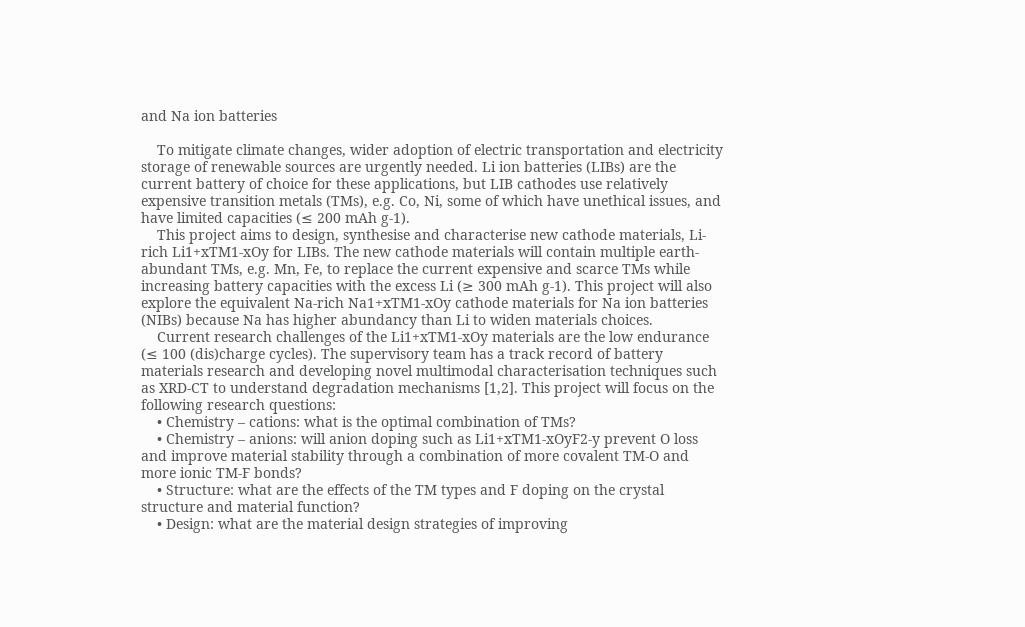and Na ion batteries

    To mitigate climate changes, wider adoption of electric transportation and electricity storage of renewable sources are urgently needed. Li ion batteries (LIBs) are the current battery of choice for these applications, but LIB cathodes use relatively expensive transition metals (TMs), e.g. Co, Ni, some of which have unethical issues, and have limited capacities (≤ 200 mAh g-1).
    This project aims to design, synthesise and characterise new cathode materials, Li-rich Li1+xTM1-xOy for LIBs. The new cathode materials will contain multiple earth-abundant TMs, e.g. Mn, Fe, to replace the current expensive and scarce TMs while increasing battery capacities with the excess Li (≥ 300 mAh g-1). This project will also explore the equivalent Na-rich Na1+xTM1-xOy cathode materials for Na ion batteries (NIBs) because Na has higher abundancy than Li to widen materials choices.
    Current research challenges of the Li1+xTM1-xOy materials are the low endurance (≤ 100 (dis)charge cycles). The supervisory team has a track record of battery materials research and developing novel multimodal characterisation techniques such as XRD-CT to understand degradation mechanisms [1,2]. This project will focus on the following research questions:
    • Chemistry – cations: what is the optimal combination of TMs?
    • Chemistry – anions: will anion doping such as Li1+xTM1-xOyF2-y prevent O loss and improve material stability through a combination of more covalent TM-O and more ionic TM-F bonds?
    • Structure: what are the effects of the TM types and F doping on the crystal structure and material function?
    • Design: what are the material design strategies of improving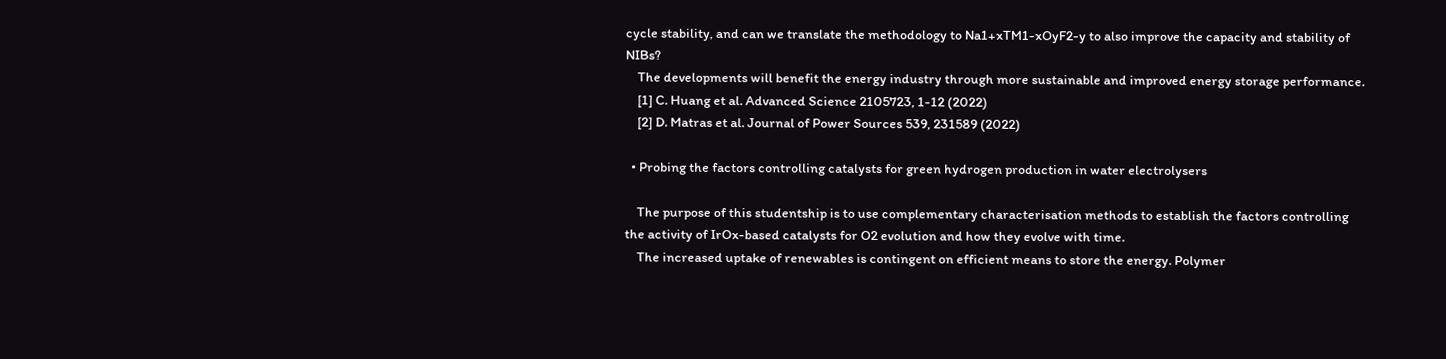cycle stability, and can we translate the methodology to Na1+xTM1-xOyF2-y to also improve the capacity and stability of NIBs?
    The developments will benefit the energy industry through more sustainable and improved energy storage performance.
    [1] C. Huang et al. Advanced Science 2105723, 1-12 (2022)
    [2] D. Matras et al. Journal of Power Sources 539, 231589 (2022)

  • Probing the factors controlling catalysts for green hydrogen production in water electrolysers

    The purpose of this studentship is to use complementary characterisation methods to establish the factors controlling the activity of IrOx-based catalysts for O2 evolution and how they evolve with time.
    The increased uptake of renewables is contingent on efficient means to store the energy. Polymer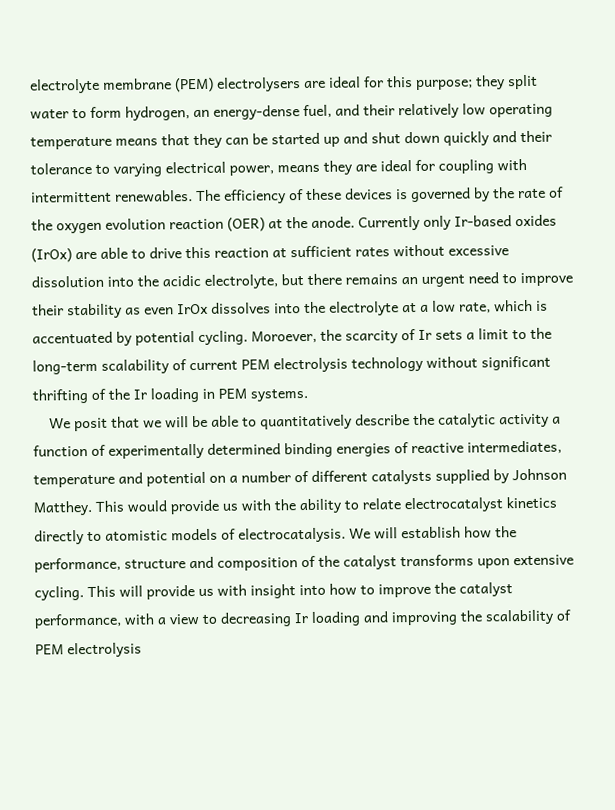electrolyte membrane (PEM) electrolysers are ideal for this purpose; they split water to form hydrogen, an energy-dense fuel, and their relatively low operating temperature means that they can be started up and shut down quickly and their tolerance to varying electrical power, means they are ideal for coupling with intermittent renewables. The efficiency of these devices is governed by the rate of the oxygen evolution reaction (OER) at the anode. Currently only Ir-based oxides (IrOx) are able to drive this reaction at sufficient rates without excessive dissolution into the acidic electrolyte, but there remains an urgent need to improve their stability as even IrOx dissolves into the electrolyte at a low rate, which is accentuated by potential cycling. Moroever, the scarcity of Ir sets a limit to the long-term scalability of current PEM electrolysis technology without significant thrifting of the Ir loading in PEM systems.
    We posit that we will be able to quantitatively describe the catalytic activity a function of experimentally determined binding energies of reactive intermediates, temperature and potential on a number of different catalysts supplied by Johnson Matthey. This would provide us with the ability to relate electrocatalyst kinetics directly to atomistic models of electrocatalysis. We will establish how the performance, structure and composition of the catalyst transforms upon extensive cycling. This will provide us with insight into how to improve the catalyst performance, with a view to decreasing Ir loading and improving the scalability of PEM electrolysis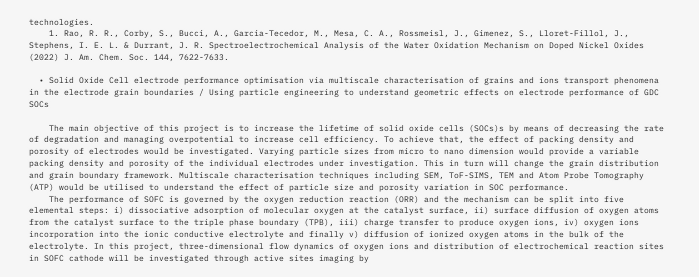technologies.
    1. Rao, R. R., Corby, S., Bucci, A., Garcia-Tecedor, M., Mesa, C. A., Rossmeisl, J., Gimenez, S., Lloret-Fillol, J., Stephens, I. E. L. & Durrant, J. R. Spectroelectrochemical Analysis of the Water Oxidation Mechanism on Doped Nickel Oxides (2022) J. Am. Chem. Soc. 144, 7622-7633.

  • Solid Oxide Cell electrode performance optimisation via multiscale characterisation of grains and ions transport phenomena in the electrode grain boundaries / Using particle engineering to understand geometric effects on electrode performance of GDC SOCs

    The main objective of this project is to increase the lifetime of solid oxide cells (SOCs)s by means of decreasing the rate of degradation and managing overpotential to increase cell efficiency. To achieve that, the effect of packing density and porosity of electrodes would be investigated. Varying particle sizes from micro to nano dimension would provide a variable packing density and porosity of the individual electrodes under investigation. This in turn will change the grain distribution and grain boundary framework. Multiscale characterisation techniques including SEM, ToF-SIMS, TEM and Atom Probe Tomography (ATP) would be utilised to understand the effect of particle size and porosity variation in SOC performance.
    The performance of SOFC is governed by the oxygen reduction reaction (ORR) and the mechanism can be split into five elemental steps: i) dissociative adsorption of molecular oxygen at the catalyst surface, ii) surface diffusion of oxygen atoms from the catalyst surface to the triple phase boundary (TPB), iii) charge transfer to produce oxygen ions, iv) oxygen ions incorporation into the ionic conductive electrolyte and finally v) diffusion of ionized oxygen atoms in the bulk of the electrolyte. In this project, three-dimensional flow dynamics of oxygen ions and distribution of electrochemical reaction sites in SOFC cathode will be investigated through active sites imaging by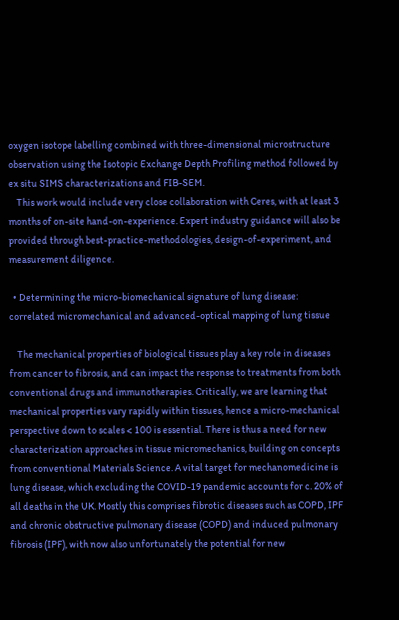oxygen isotope labelling combined with three-dimensional microstructure observation using the Isotopic Exchange Depth Profiling method followed by ex situ SIMS characterizations and FIB-SEM.
    This work would include very close collaboration with Ceres, with at least 3 months of on-site hand-on-experience. Expert industry guidance will also be provided through best-practice-methodologies, design-of-experiment, and measurement diligence.

  • Determining the micro-biomechanical signature of lung disease: correlated micromechanical and advanced-optical mapping of lung tissue

    The mechanical properties of biological tissues play a key role in diseases from cancer to fibrosis, and can impact the response to treatments from both conventional drugs and immunotherapies. Critically, we are learning that mechanical properties vary rapidly within tissues, hence a micro-mechanical perspective down to scales < 100 is essential. There is thus a need for new characterization approaches in tissue micromechanics, building on concepts from conventional Materials Science. A vital target for mechanomedicine is lung disease, which excluding the COVID-19 pandemic accounts for c. 20% of all deaths in the UK. Mostly this comprises fibrotic diseases such as COPD, IPF and chronic obstructive pulmonary disease (COPD) and induced pulmonary fibrosis (IPF), with now also unfortunately the potential for new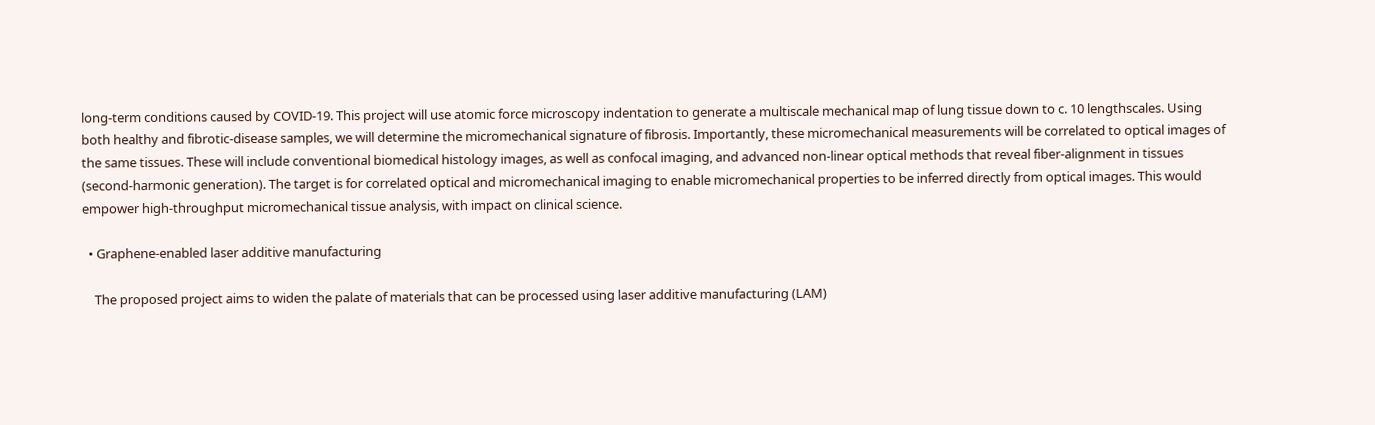long-term conditions caused by COVID-19. This project will use atomic force microscopy indentation to generate a multiscale mechanical map of lung tissue down to c. 10 lengthscales. Using both healthy and fibrotic-disease samples, we will determine the micromechanical signature of fibrosis. Importantly, these micromechanical measurements will be correlated to optical images of the same tissues. These will include conventional biomedical histology images, as well as confocal imaging, and advanced non-linear optical methods that reveal fiber-alignment in tissues (second-harmonic generation). The target is for correlated optical and micromechanical imaging to enable micromechanical properties to be inferred directly from optical images. This would empower high-throughput micromechanical tissue analysis, with impact on clinical science.

  • Graphene-enabled laser additive manufacturing

    The proposed project aims to widen the palate of materials that can be processed using laser additive manufacturing (LAM)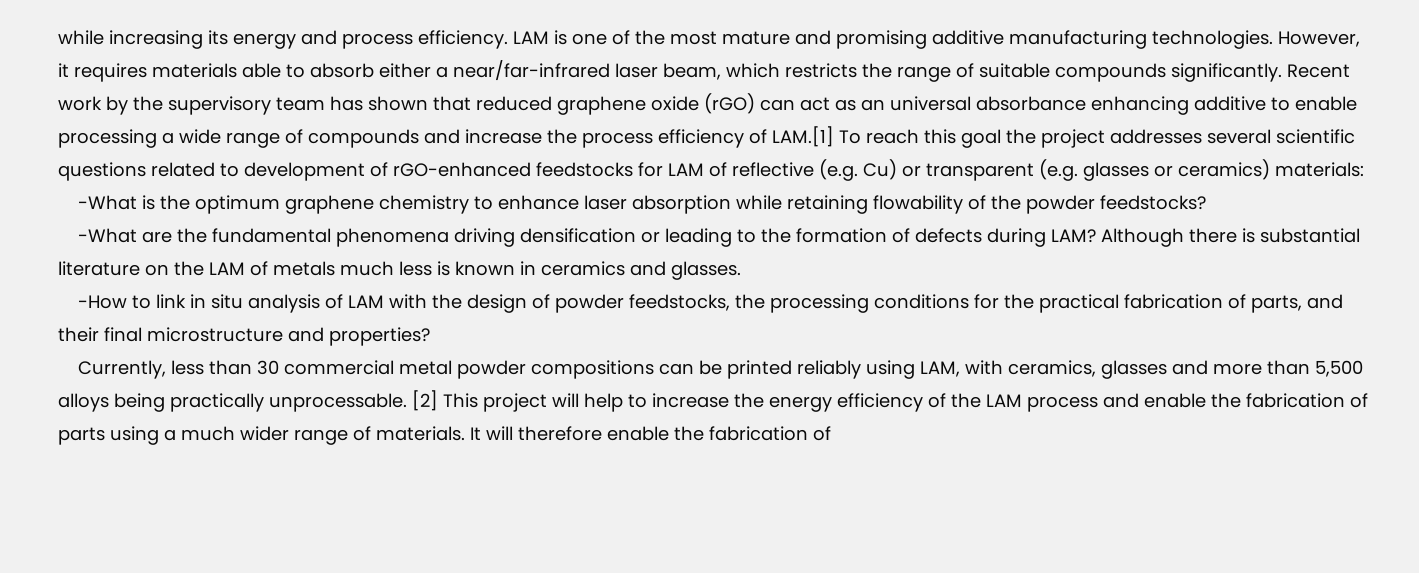while increasing its energy and process efficiency. LAM is one of the most mature and promising additive manufacturing technologies. However, it requires materials able to absorb either a near/far-infrared laser beam, which restricts the range of suitable compounds significantly. Recent work by the supervisory team has shown that reduced graphene oxide (rGO) can act as an universal absorbance enhancing additive to enable processing a wide range of compounds and increase the process efficiency of LAM.[1] To reach this goal the project addresses several scientific questions related to development of rGO-enhanced feedstocks for LAM of reflective (e.g. Cu) or transparent (e.g. glasses or ceramics) materials:
    -What is the optimum graphene chemistry to enhance laser absorption while retaining flowability of the powder feedstocks?
    -What are the fundamental phenomena driving densification or leading to the formation of defects during LAM? Although there is substantial literature on the LAM of metals much less is known in ceramics and glasses.
    -How to link in situ analysis of LAM with the design of powder feedstocks, the processing conditions for the practical fabrication of parts, and their final microstructure and properties?
    Currently, less than 30 commercial metal powder compositions can be printed reliably using LAM, with ceramics, glasses and more than 5,500 alloys being practically unprocessable. [2] This project will help to increase the energy efficiency of the LAM process and enable the fabrication of parts using a much wider range of materials. It will therefore enable the fabrication of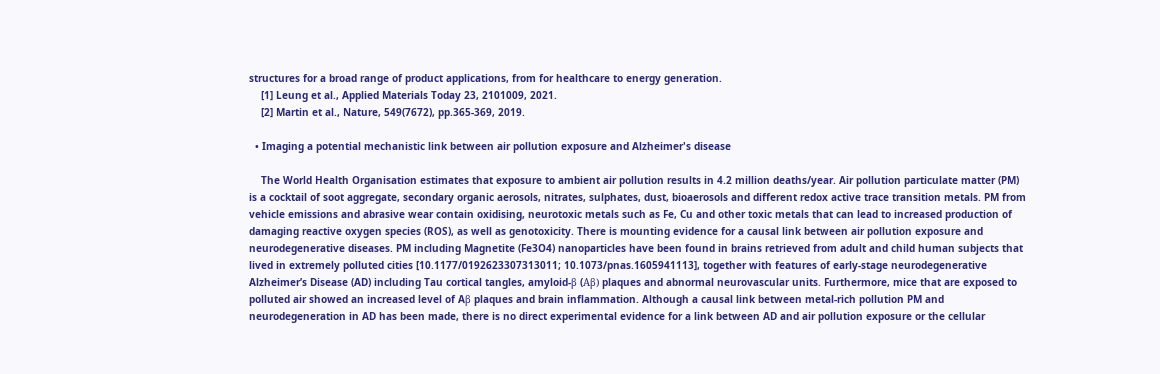structures for a broad range of product applications, from for healthcare to energy generation.
    [1] Leung et al., Applied Materials Today 23, 2101009, 2021.
    [2] Martin et al., Nature, 549(7672), pp.365-369, 2019.

  • Imaging a potential mechanistic link between air pollution exposure and Alzheimer's disease

    The World Health Organisation estimates that exposure to ambient air pollution results in 4.2 million deaths/year. Air pollution particulate matter (PM) is a cocktail of soot aggregate, secondary organic aerosols, nitrates, sulphates, dust, bioaerosols and different redox active trace transition metals. PM from vehicle emissions and abrasive wear contain oxidising, neurotoxic metals such as Fe, Cu and other toxic metals that can lead to increased production of damaging reactive oxygen species (ROS), as well as genotoxicity. There is mounting evidence for a causal link between air pollution exposure and neurodegenerative diseases. PM including Magnetite (Fe3O4) nanoparticles have been found in brains retrieved from adult and child human subjects that lived in extremely polluted cities [10.1177/0192623307313011; 10.1073/pnas.1605941113], together with features of early-stage neurodegenerative Alzheimer’s Disease (AD) including Tau cortical tangles, amyloid-β (Aβ) plaques and abnormal neurovascular units. Furthermore, mice that are exposed to polluted air showed an increased level of Aβ plaques and brain inflammation. Although a causal link between metal-rich pollution PM and neurodegeneration in AD has been made, there is no direct experimental evidence for a link between AD and air pollution exposure or the cellular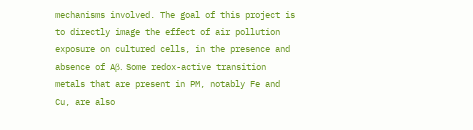mechanisms involved. The goal of this project is to directly image the effect of air pollution exposure on cultured cells, in the presence and absence of Aβ. Some redox-active transition metals that are present in PM, notably Fe and Cu, are also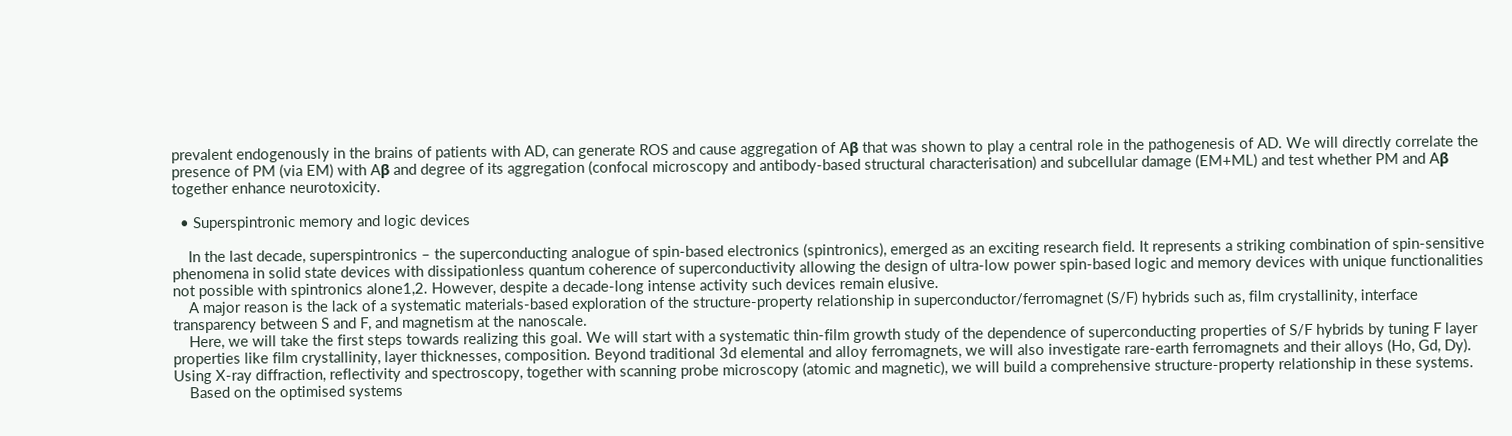prevalent endogenously in the brains of patients with AD, can generate ROS and cause aggregation of Aβ that was shown to play a central role in the pathogenesis of AD. We will directly correlate the presence of PM (via EM) with Aβ and degree of its aggregation (confocal microscopy and antibody-based structural characterisation) and subcellular damage (EM+ML) and test whether PM and Aβ together enhance neurotoxicity.

  • Superspintronic memory and logic devices

    In the last decade, superspintronics – the superconducting analogue of spin-based electronics (spintronics), emerged as an exciting research field. It represents a striking combination of spin-sensitive phenomena in solid state devices with dissipationless quantum coherence of superconductivity allowing the design of ultra-low power spin-based logic and memory devices with unique functionalities not possible with spintronics alone1,2. However, despite a decade-long intense activity such devices remain elusive.
    A major reason is the lack of a systematic materials-based exploration of the structure-property relationship in superconductor/ferromagnet (S/F) hybrids such as, film crystallinity, interface transparency between S and F, and magnetism at the nanoscale.
    Here, we will take the first steps towards realizing this goal. We will start with a systematic thin-film growth study of the dependence of superconducting properties of S/F hybrids by tuning F layer properties like film crystallinity, layer thicknesses, composition. Beyond traditional 3d elemental and alloy ferromagnets, we will also investigate rare-earth ferromagnets and their alloys (Ho, Gd, Dy). Using X-ray diffraction, reflectivity and spectroscopy, together with scanning probe microscopy (atomic and magnetic), we will build a comprehensive structure-property relationship in these systems.
    Based on the optimised systems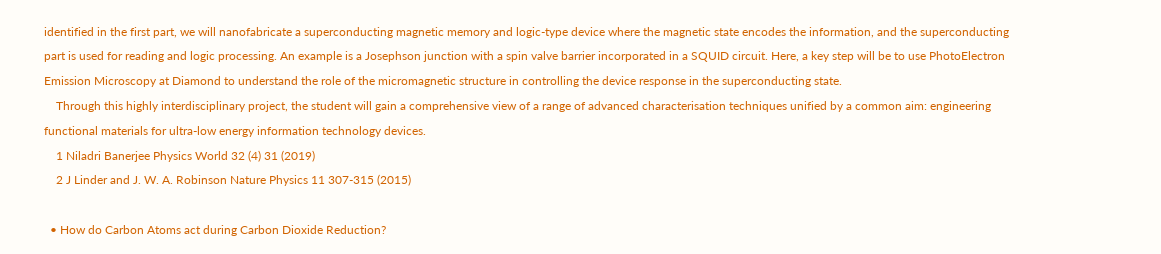identified in the first part, we will nanofabricate a superconducting magnetic memory and logic-type device where the magnetic state encodes the information, and the superconducting part is used for reading and logic processing. An example is a Josephson junction with a spin valve barrier incorporated in a SQUID circuit. Here, a key step will be to use PhotoElectron Emission Microscopy at Diamond to understand the role of the micromagnetic structure in controlling the device response in the superconducting state.
    Through this highly interdisciplinary project, the student will gain a comprehensive view of a range of advanced characterisation techniques unified by a common aim: engineering functional materials for ultra-low energy information technology devices.
    1 Niladri Banerjee Physics World 32 (4) 31 (2019)
    2 J Linder and J. W. A. Robinson Nature Physics 11 307-315 (2015)

  • How do Carbon Atoms act during Carbon Dioxide Reduction?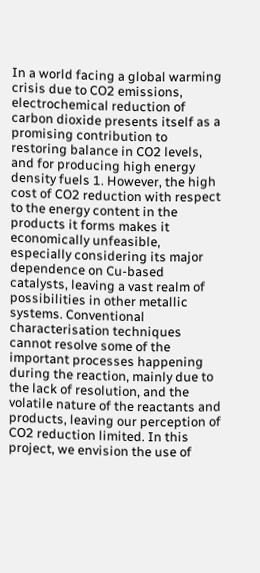In a world facing a global warming crisis due to CO2 emissions, electrochemical reduction of carbon dioxide presents itself as a promising contribution to restoring balance in CO2 levels, and for producing high energy density fuels 1. However, the high cost of CO2 reduction with respect to the energy content in the products it forms makes it economically unfeasible, especially considering its major dependence on Cu-based catalysts, leaving a vast realm of possibilities in other metallic systems. Conventional characterisation techniques cannot resolve some of the important processes happening during the reaction, mainly due to the lack of resolution, and the volatile nature of the reactants and products, leaving our perception of CO2 reduction limited. In this project, we envision the use of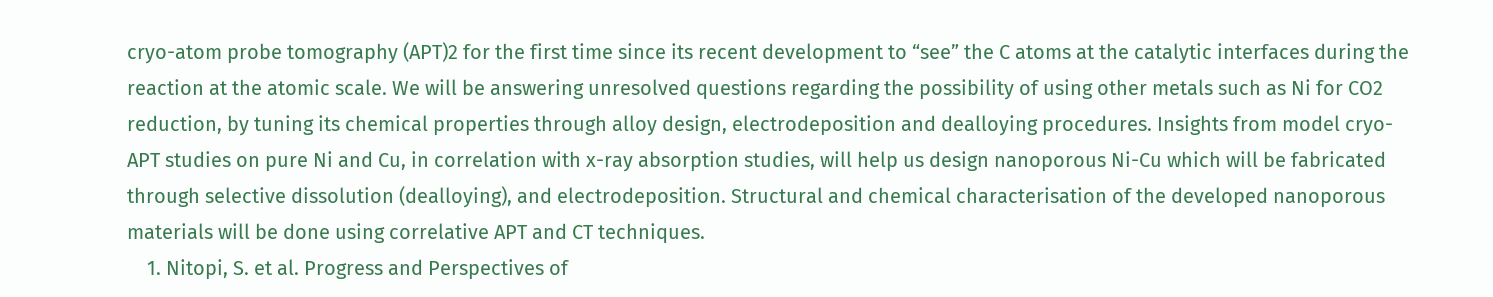cryo-atom probe tomography (APT)2 for the first time since its recent development to “see” the C atoms at the catalytic interfaces during the reaction at the atomic scale. We will be answering unresolved questions regarding the possibility of using other metals such as Ni for CO2 reduction, by tuning its chemical properties through alloy design, electrodeposition and dealloying procedures. Insights from model cryo-APT studies on pure Ni and Cu, in correlation with x-ray absorption studies, will help us design nanoporous Ni-Cu which will be fabricated through selective dissolution (dealloying), and electrodeposition. Structural and chemical characterisation of the developed nanoporous materials will be done using correlative APT and CT techniques.
    1. Nitopi, S. et al. Progress and Perspectives of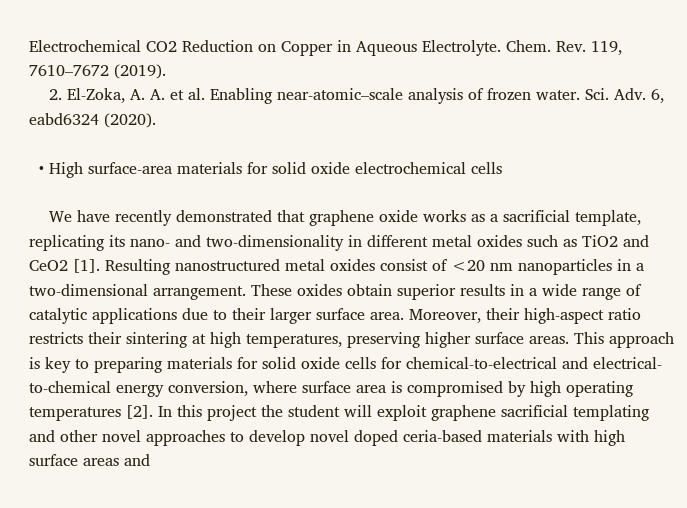Electrochemical CO2 Reduction on Copper in Aqueous Electrolyte. Chem. Rev. 119, 7610–7672 (2019).
    2. El-Zoka, A. A. et al. Enabling near-atomic–scale analysis of frozen water. Sci. Adv. 6, eabd6324 (2020).

  • High surface-area materials for solid oxide electrochemical cells

    We have recently demonstrated that graphene oxide works as a sacrificial template, replicating its nano- and two-dimensionality in different metal oxides such as TiO2 and CeO2 [1]. Resulting nanostructured metal oxides consist of <20 nm nanoparticles in a two-dimensional arrangement. These oxides obtain superior results in a wide range of catalytic applications due to their larger surface area. Moreover, their high-aspect ratio restricts their sintering at high temperatures, preserving higher surface areas. This approach is key to preparing materials for solid oxide cells for chemical-to-electrical and electrical-to-chemical energy conversion, where surface area is compromised by high operating temperatures [2]. In this project the student will exploit graphene sacrificial templating and other novel approaches to develop novel doped ceria-based materials with high surface areas and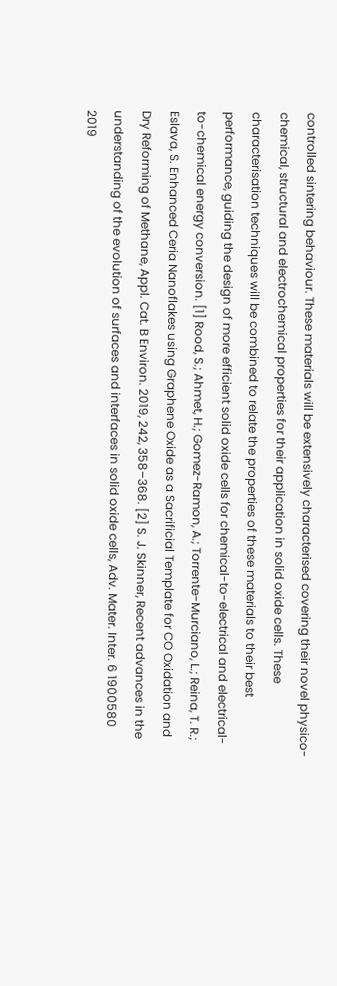controlled sintering behaviour. These materials will be extensively characterised covering their novel physico-chemical, structural and electrochemical properties for their application in solid oxide cells. These characterisation techniques will be combined to relate the properties of these materials to their best performance, guiding the design of more efficient solid oxide cells for chemical-to-electrical and electrical-to-chemical energy conversion. [1] Rood, S.; Ahmet, H.; Gomez-Ramon, A.; Torrente-Murciano, L.; Reina, T. R.; Eslava, S. Enhanced Ceria Nanoflakes using Graphene Oxide as a Sacrificial Template for CO Oxidation and Dry Reforming of Methane, Appl. Cat. B Environ. 2019, 242, 358–368. [2] S. J. Skinner, Recent advances in the understanding of the evolution of surfaces and interfaces in solid oxide cells, Adv. Mater. Inter. 6 1900580 2019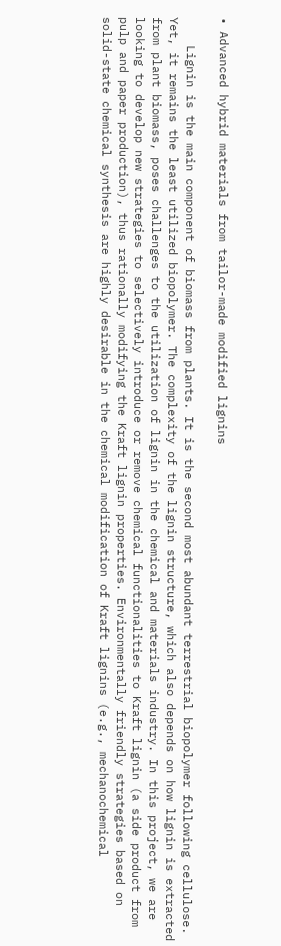• Advanced hybrid materials from tailor-made modified lignins

    Lignin is the main component of biomass from plants. It is the second most abundant terrestrial biopolymer following cellulose. Yet, it remains the least utilized biopolymer. The complexity of the lignin structure, which also depends on how lignin is extracted from plant biomass, poses challenges to the utilization of lignin in the chemical and materials industry. In this project, we are looking to develop new strategies to selectively introduce or remove chemical functionalities to Kraft lignin (a side product from pulp and paper production), thus rationally modifying the Kraft lignin properties. Environmentally friendly strategies based on solid-state chemical synthesis are highly desirable in the chemical modification of Kraft lignins (e.g., mechanochemical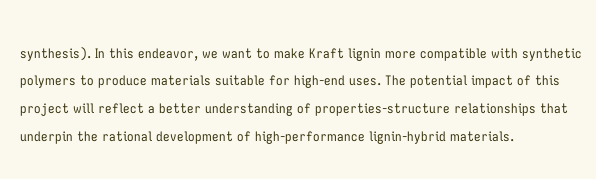synthesis). In this endeavor, we want to make Kraft lignin more compatible with synthetic polymers to produce materials suitable for high-end uses. The potential impact of this project will reflect a better understanding of properties-structure relationships that underpin the rational development of high-performance lignin-hybrid materials.